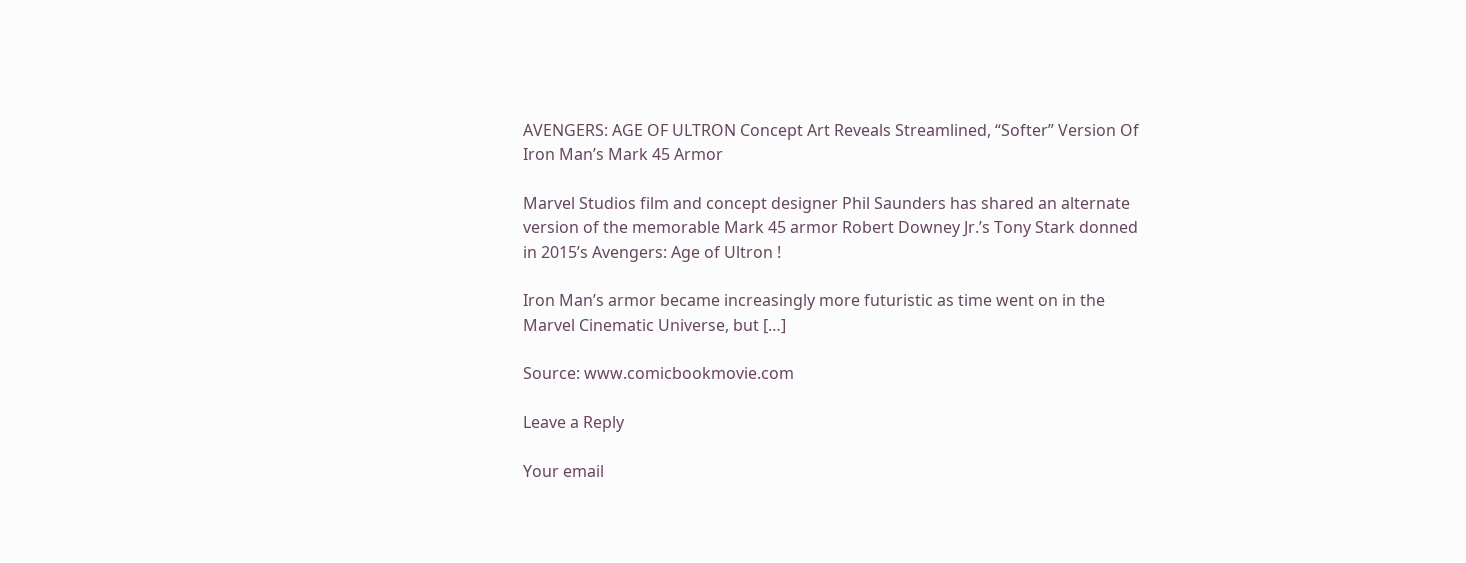AVENGERS: AGE OF ULTRON Concept Art Reveals Streamlined, “Softer” Version Of Iron Man’s Mark 45 Armor

Marvel Studios film and concept designer Phil Saunders has shared an alternate version of the memorable Mark 45 armor Robert Downey Jr.’s Tony Stark donned in 2015’s Avengers: Age of Ultron !

Iron Man’s armor became increasingly more futuristic as time went on in the Marvel Cinematic Universe, but […]

Source: www.comicbookmovie.com

Leave a Reply

Your email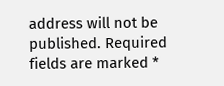address will not be published. Required fields are marked *